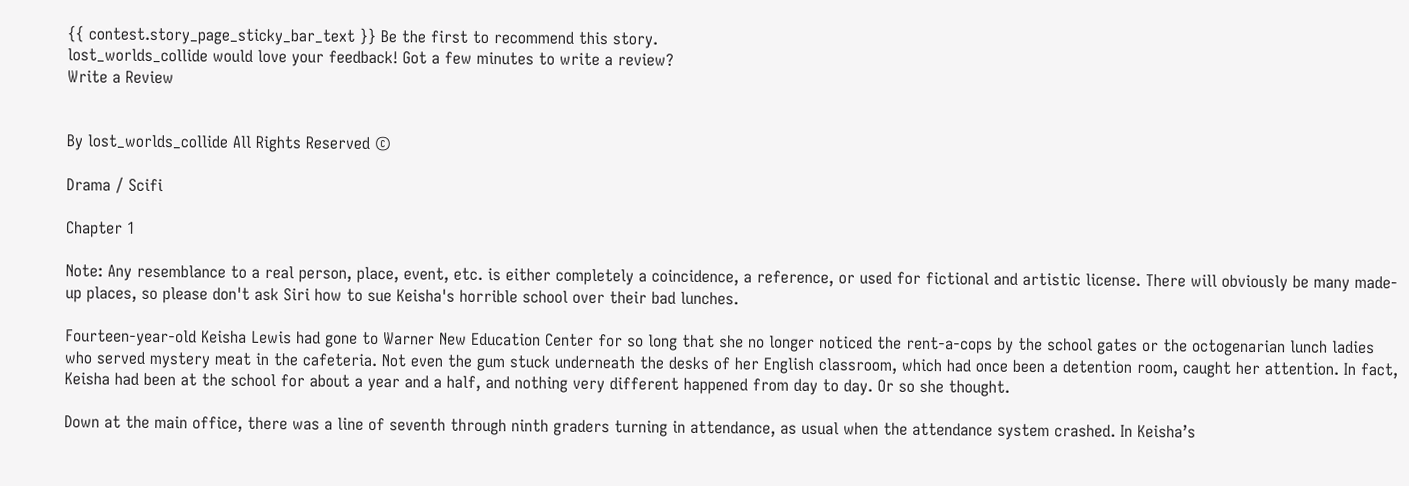{{ contest.story_page_sticky_bar_text }} Be the first to recommend this story.
lost_worlds_collide would love your feedback! Got a few minutes to write a review?
Write a Review


By lost_worlds_collide All Rights Reserved ©

Drama / Scifi

Chapter 1

Note: Any resemblance to a real person, place, event, etc. is either completely a coincidence, a reference, or used for fictional and artistic license. There will obviously be many made-up places, so please don't ask Siri how to sue Keisha's horrible school over their bad lunches.

Fourteen-year-old Keisha Lewis had gone to Warner New Education Center for so long that she no longer noticed the rent-a-cops by the school gates or the octogenarian lunch ladies who served mystery meat in the cafeteria. Not even the gum stuck underneath the desks of her English classroom, which had once been a detention room, caught her attention. In fact, Keisha had been at the school for about a year and a half, and nothing very different happened from day to day. Or so she thought.

Down at the main office, there was a line of seventh through ninth graders turning in attendance, as usual when the attendance system crashed. In Keisha’s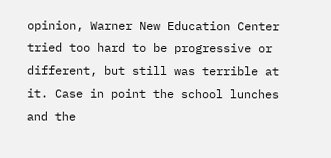opinion, Warner New Education Center tried too hard to be progressive or different, but still was terrible at it. Case in point the school lunches and the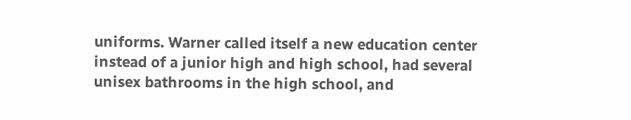uniforms. Warner called itself a new education center instead of a junior high and high school, had several unisex bathrooms in the high school, and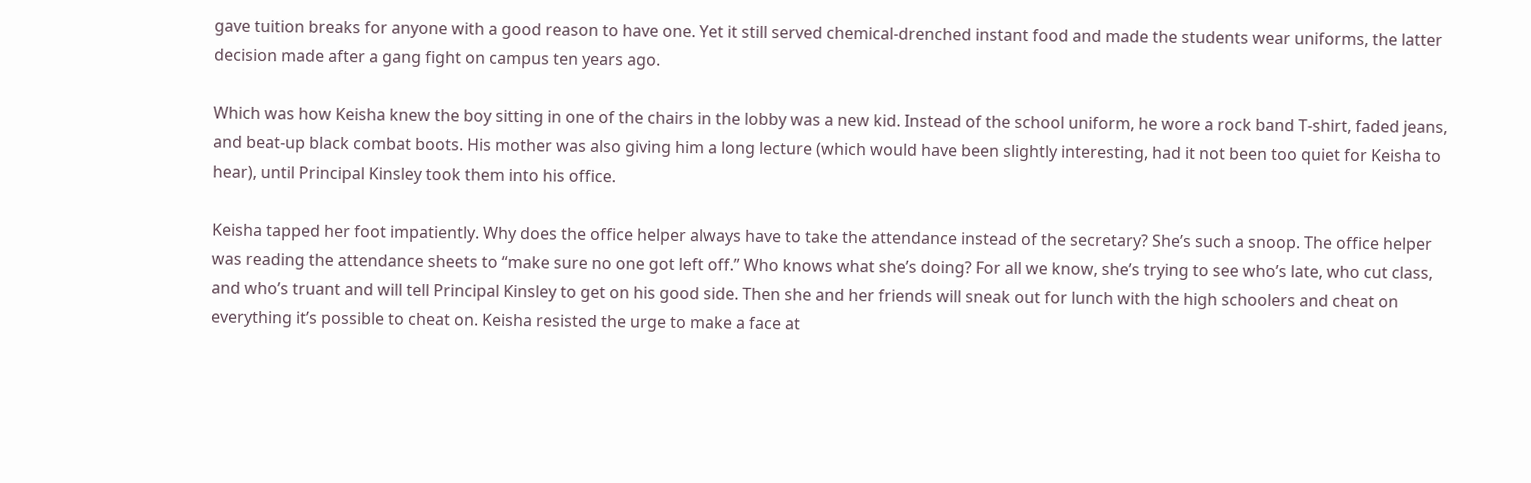gave tuition breaks for anyone with a good reason to have one. Yet it still served chemical-drenched instant food and made the students wear uniforms, the latter decision made after a gang fight on campus ten years ago.

Which was how Keisha knew the boy sitting in one of the chairs in the lobby was a new kid. Instead of the school uniform, he wore a rock band T-shirt, faded jeans, and beat-up black combat boots. His mother was also giving him a long lecture (which would have been slightly interesting, had it not been too quiet for Keisha to hear), until Principal Kinsley took them into his office.

Keisha tapped her foot impatiently. Why does the office helper always have to take the attendance instead of the secretary? She’s such a snoop. The office helper was reading the attendance sheets to “make sure no one got left off.” Who knows what she’s doing? For all we know, she’s trying to see who’s late, who cut class, and who’s truant and will tell Principal Kinsley to get on his good side. Then she and her friends will sneak out for lunch with the high schoolers and cheat on everything it’s possible to cheat on. Keisha resisted the urge to make a face at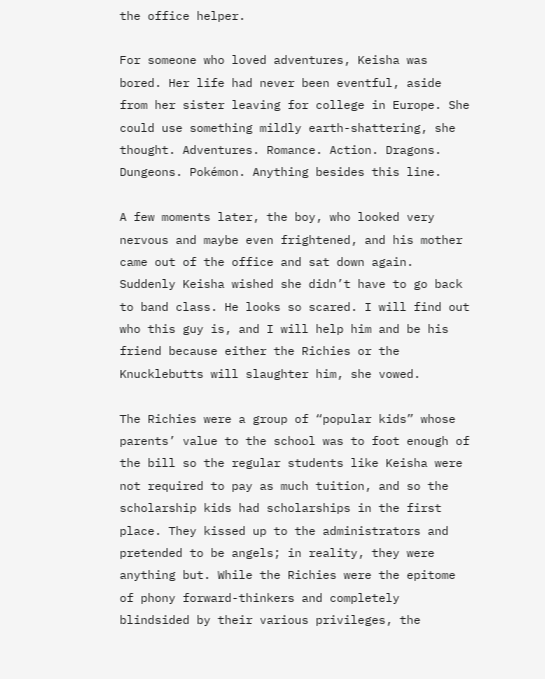the office helper.

For someone who loved adventures, Keisha was bored. Her life had never been eventful, aside from her sister leaving for college in Europe. She could use something mildly earth-shattering, she thought. Adventures. Romance. Action. Dragons. Dungeons. Pokémon. Anything besides this line.

A few moments later, the boy, who looked very nervous and maybe even frightened, and his mother came out of the office and sat down again. Suddenly Keisha wished she didn’t have to go back to band class. He looks so scared. I will find out who this guy is, and I will help him and be his friend because either the Richies or the Knucklebutts will slaughter him, she vowed.

The Richies were a group of “popular kids” whose parents’ value to the school was to foot enough of the bill so the regular students like Keisha were not required to pay as much tuition, and so the scholarship kids had scholarships in the first place. They kissed up to the administrators and pretended to be angels; in reality, they were anything but. While the Richies were the epitome of phony forward-thinkers and completely blindsided by their various privileges, the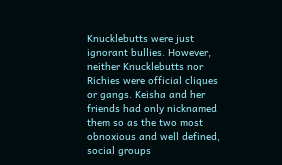Knucklebutts were just ignorant bullies. However, neither Knucklebutts nor Richies were official cliques or gangs. Keisha and her friends had only nicknamed them so as the two most obnoxious and well defined, social groups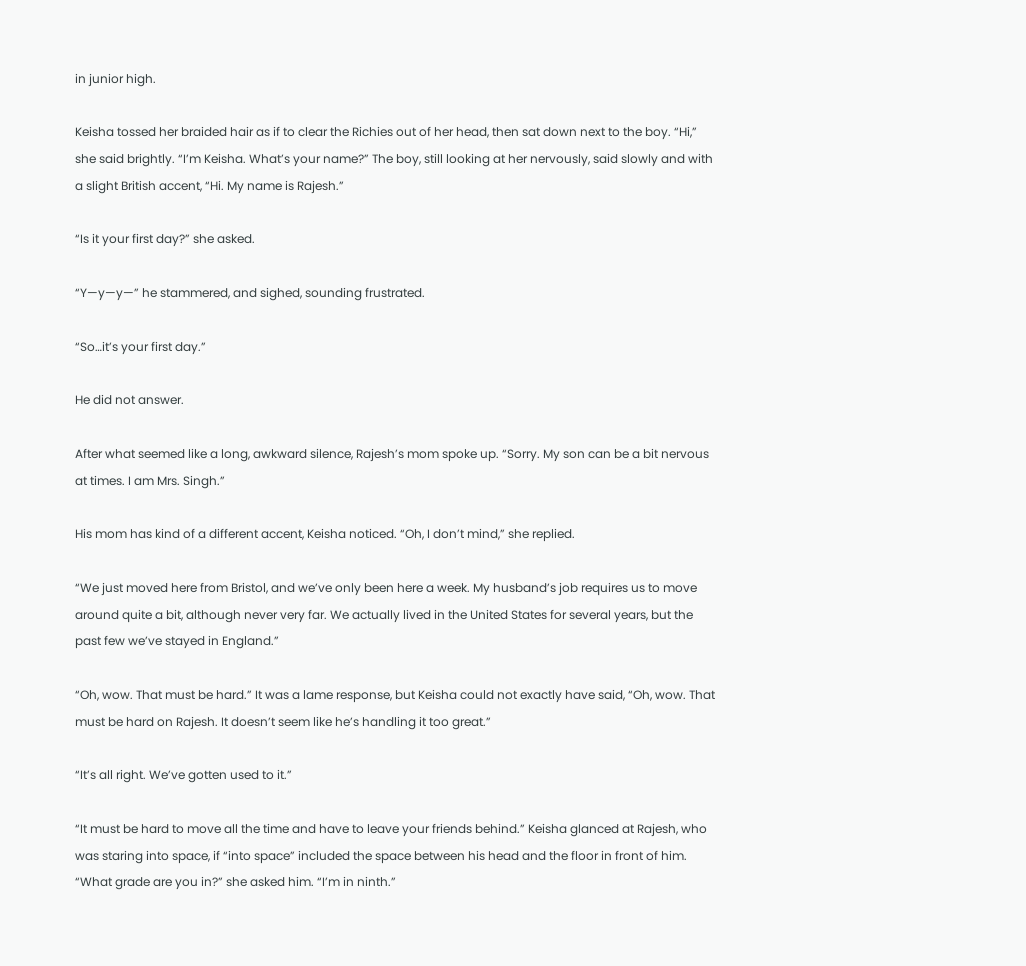in junior high.

Keisha tossed her braided hair as if to clear the Richies out of her head, then sat down next to the boy. “Hi,” she said brightly. “I’m Keisha. What’s your name?” The boy, still looking at her nervously, said slowly and with a slight British accent, “Hi. My name is Rajesh.”

“Is it your first day?” she asked.

“Y—y—y—” he stammered, and sighed, sounding frustrated.

“So…it’s your first day.”

He did not answer.

After what seemed like a long, awkward silence, Rajesh’s mom spoke up. “Sorry. My son can be a bit nervous at times. I am Mrs. Singh.”

His mom has kind of a different accent, Keisha noticed. “Oh, I don’t mind,” she replied.

“We just moved here from Bristol, and we’ve only been here a week. My husband’s job requires us to move around quite a bit, although never very far. We actually lived in the United States for several years, but the past few we’ve stayed in England.”

“Oh, wow. That must be hard.” It was a lame response, but Keisha could not exactly have said, “Oh, wow. That must be hard on Rajesh. It doesn’t seem like he’s handling it too great.”

“It’s all right. We’ve gotten used to it.”

“It must be hard to move all the time and have to leave your friends behind.” Keisha glanced at Rajesh, who was staring into space, if “into space” included the space between his head and the floor in front of him. “What grade are you in?” she asked him. “I’m in ninth.”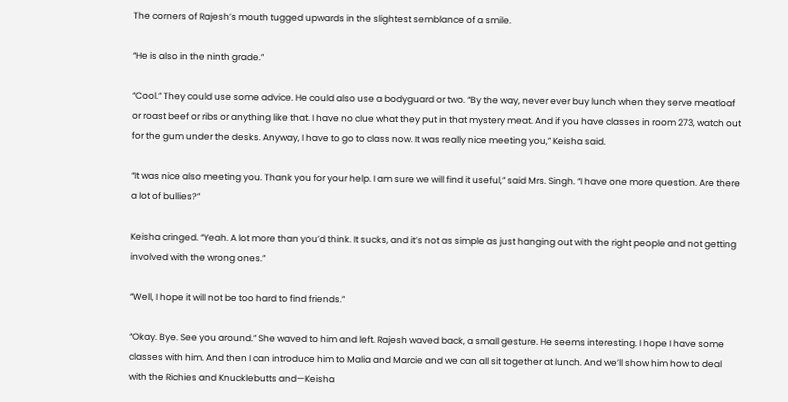The corners of Rajesh’s mouth tugged upwards in the slightest semblance of a smile.

“He is also in the ninth grade.”

“Cool.” They could use some advice. He could also use a bodyguard or two. “By the way, never ever buy lunch when they serve meatloaf or roast beef or ribs or anything like that. I have no clue what they put in that mystery meat. And if you have classes in room 273, watch out for the gum under the desks. Anyway, I have to go to class now. It was really nice meeting you,” Keisha said.

“It was nice also meeting you. Thank you for your help. I am sure we will find it useful,” said Mrs. Singh. “I have one more question. Are there a lot of bullies?”

Keisha cringed. “Yeah. A lot more than you’d think. It sucks, and it’s not as simple as just hanging out with the right people and not getting involved with the wrong ones.”

“Well, I hope it will not be too hard to find friends.”

“Okay. Bye. See you around.” She waved to him and left. Rajesh waved back, a small gesture. He seems interesting. I hope I have some classes with him. And then I can introduce him to Malia and Marcie and we can all sit together at lunch. And we’ll show him how to deal with the Richies and Knucklebutts and—Keisha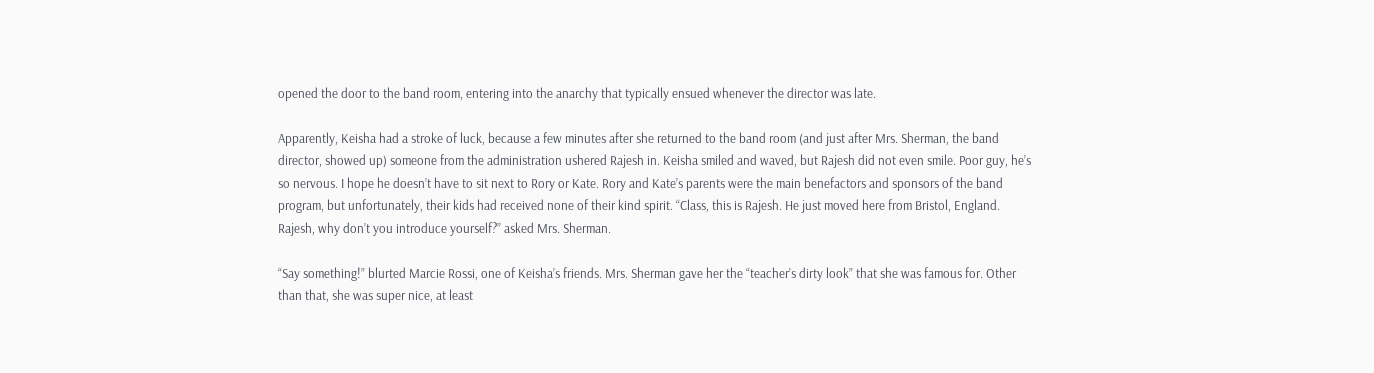opened the door to the band room, entering into the anarchy that typically ensued whenever the director was late.

Apparently, Keisha had a stroke of luck, because a few minutes after she returned to the band room (and just after Mrs. Sherman, the band director, showed up) someone from the administration ushered Rajesh in. Keisha smiled and waved, but Rajesh did not even smile. Poor guy, he’s so nervous. I hope he doesn’t have to sit next to Rory or Kate. Rory and Kate’s parents were the main benefactors and sponsors of the band program, but unfortunately, their kids had received none of their kind spirit. “Class, this is Rajesh. He just moved here from Bristol, England. Rajesh, why don’t you introduce yourself?” asked Mrs. Sherman.

“Say something!” blurted Marcie Rossi, one of Keisha’s friends. Mrs. Sherman gave her the “teacher’s dirty look” that she was famous for. Other than that, she was super nice, at least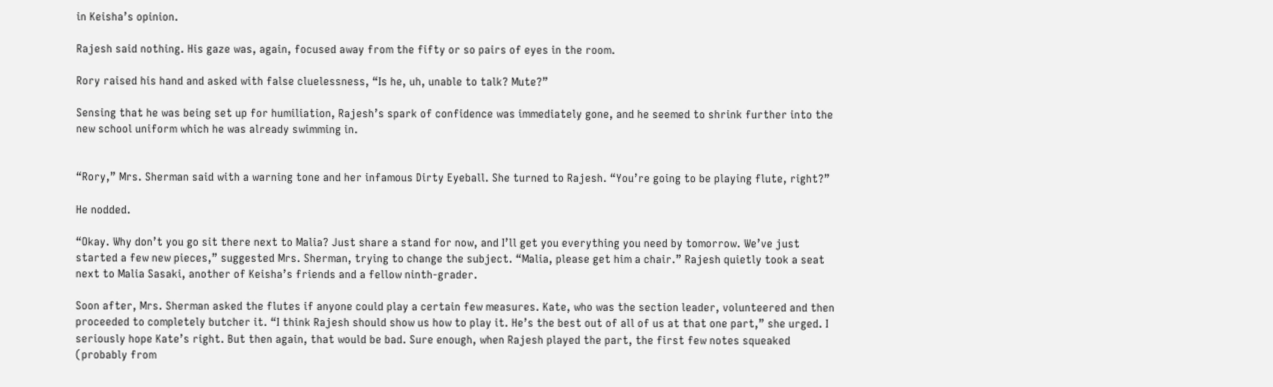in Keisha’s opinion.

Rajesh said nothing. His gaze was, again, focused away from the fifty or so pairs of eyes in the room.

Rory raised his hand and asked with false cluelessness, “Is he, uh, unable to talk? Mute?”

Sensing that he was being set up for humiliation, Rajesh’s spark of confidence was immediately gone, and he seemed to shrink further into the new school uniform which he was already swimming in.


“Rory,” Mrs. Sherman said with a warning tone and her infamous Dirty Eyeball. She turned to Rajesh. “You’re going to be playing flute, right?”

He nodded.

“Okay. Why don’t you go sit there next to Malia? Just share a stand for now, and I’ll get you everything you need by tomorrow. We’ve just started a few new pieces,” suggested Mrs. Sherman, trying to change the subject. “Malia, please get him a chair.” Rajesh quietly took a seat next to Malia Sasaki, another of Keisha’s friends and a fellow ninth-grader.

Soon after, Mrs. Sherman asked the flutes if anyone could play a certain few measures. Kate, who was the section leader, volunteered and then proceeded to completely butcher it. “I think Rajesh should show us how to play it. He’s the best out of all of us at that one part,” she urged. I seriously hope Kate’s right. But then again, that would be bad. Sure enough, when Rajesh played the part, the first few notes squeaked (probably from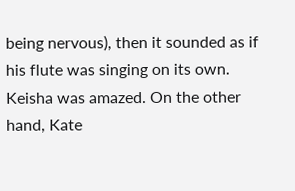being nervous), then it sounded as if his flute was singing on its own. Keisha was amazed. On the other hand, Kate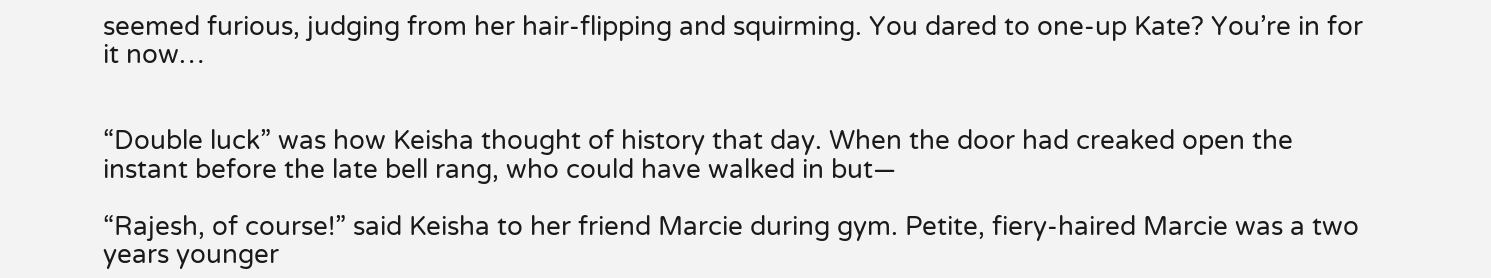seemed furious, judging from her hair-flipping and squirming. You dared to one-up Kate? You’re in for it now…


“Double luck” was how Keisha thought of history that day. When the door had creaked open the instant before the late bell rang, who could have walked in but—

“Rajesh, of course!” said Keisha to her friend Marcie during gym. Petite, fiery-haired Marcie was a two years younger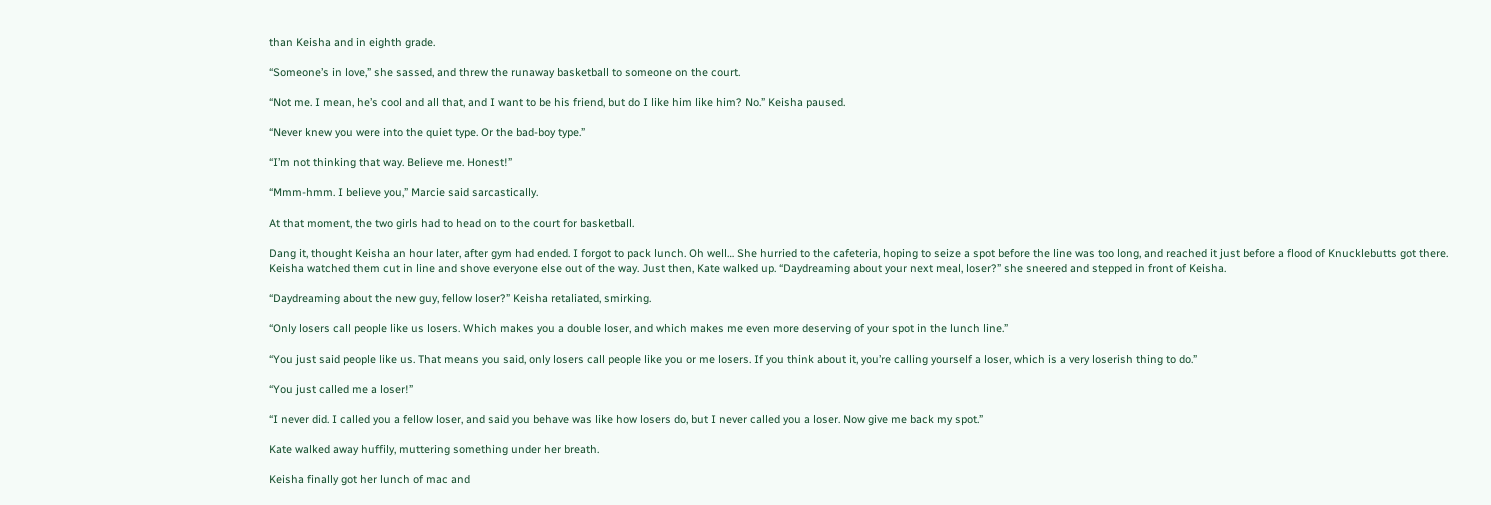than Keisha and in eighth grade.

“Someone’s in love,” she sassed, and threw the runaway basketball to someone on the court.

“Not me. I mean, he’s cool and all that, and I want to be his friend, but do I like him like him? No.” Keisha paused.

“Never knew you were into the quiet type. Or the bad-boy type.”

“I’m not thinking that way. Believe me. Honest!”

“Mmm-hmm. I believe you,” Marcie said sarcastically.

At that moment, the two girls had to head on to the court for basketball.

Dang it, thought Keisha an hour later, after gym had ended. I forgot to pack lunch. Oh well… She hurried to the cafeteria, hoping to seize a spot before the line was too long, and reached it just before a flood of Knucklebutts got there. Keisha watched them cut in line and shove everyone else out of the way. Just then, Kate walked up. “Daydreaming about your next meal, loser?” she sneered and stepped in front of Keisha.

“Daydreaming about the new guy, fellow loser?” Keisha retaliated, smirking.

“Only losers call people like us losers. Which makes you a double loser, and which makes me even more deserving of your spot in the lunch line.”

“You just said people like us. That means you said, only losers call people like you or me losers. If you think about it, you’re calling yourself a loser, which is a very loserish thing to do.”

“You just called me a loser!”

“I never did. I called you a fellow loser, and said you behave was like how losers do, but I never called you a loser. Now give me back my spot.”

Kate walked away huffily, muttering something under her breath.

Keisha finally got her lunch of mac and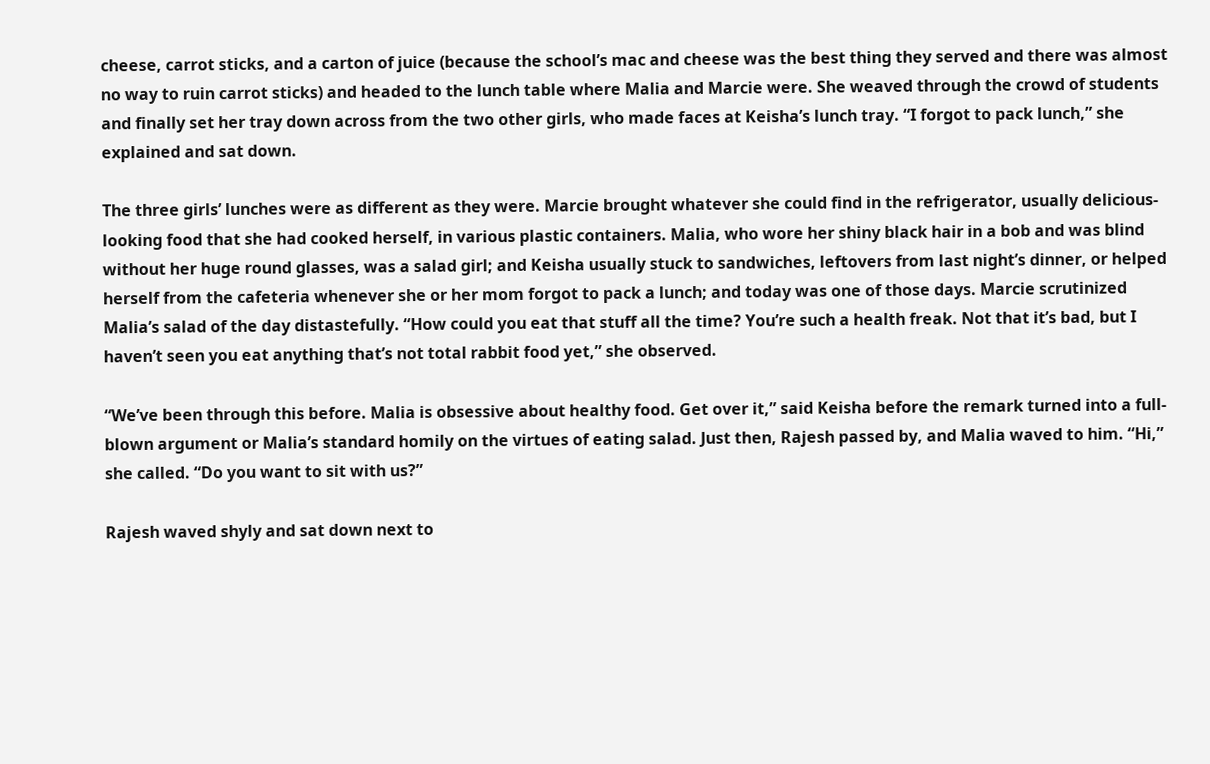cheese, carrot sticks, and a carton of juice (because the school’s mac and cheese was the best thing they served and there was almost no way to ruin carrot sticks) and headed to the lunch table where Malia and Marcie were. She weaved through the crowd of students and finally set her tray down across from the two other girls, who made faces at Keisha’s lunch tray. “I forgot to pack lunch,” she explained and sat down.

The three girls’ lunches were as different as they were. Marcie brought whatever she could find in the refrigerator, usually delicious-looking food that she had cooked herself, in various plastic containers. Malia, who wore her shiny black hair in a bob and was blind without her huge round glasses, was a salad girl; and Keisha usually stuck to sandwiches, leftovers from last night’s dinner, or helped herself from the cafeteria whenever she or her mom forgot to pack a lunch; and today was one of those days. Marcie scrutinized Malia’s salad of the day distastefully. “How could you eat that stuff all the time? You’re such a health freak. Not that it’s bad, but I haven’t seen you eat anything that’s not total rabbit food yet,” she observed.

“We’ve been through this before. Malia is obsessive about healthy food. Get over it,” said Keisha before the remark turned into a full-blown argument or Malia’s standard homily on the virtues of eating salad. Just then, Rajesh passed by, and Malia waved to him. “Hi,” she called. “Do you want to sit with us?”

Rajesh waved shyly and sat down next to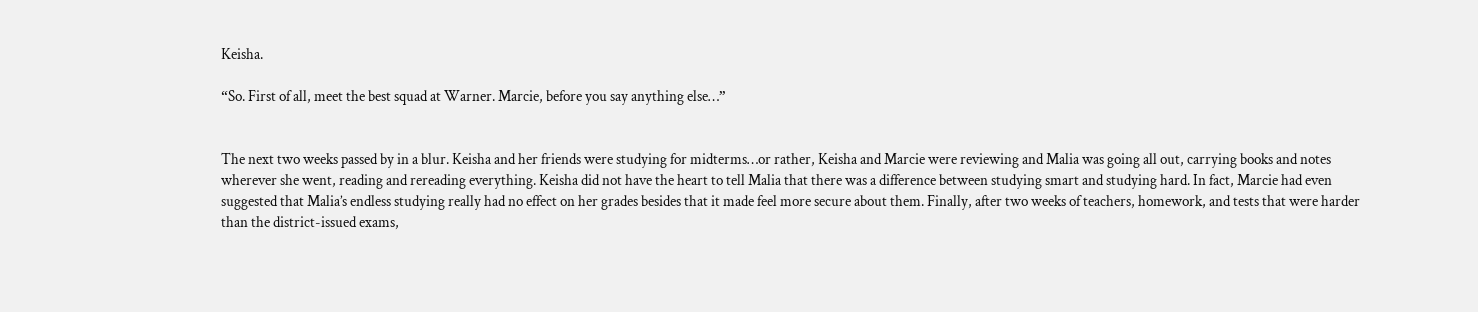Keisha.

“So. First of all, meet the best squad at Warner. Marcie, before you say anything else…”


The next two weeks passed by in a blur. Keisha and her friends were studying for midterms…or rather, Keisha and Marcie were reviewing and Malia was going all out, carrying books and notes wherever she went, reading and rereading everything. Keisha did not have the heart to tell Malia that there was a difference between studying smart and studying hard. In fact, Marcie had even suggested that Malia’s endless studying really had no effect on her grades besides that it made feel more secure about them. Finally, after two weeks of teachers, homework, and tests that were harder than the district-issued exams,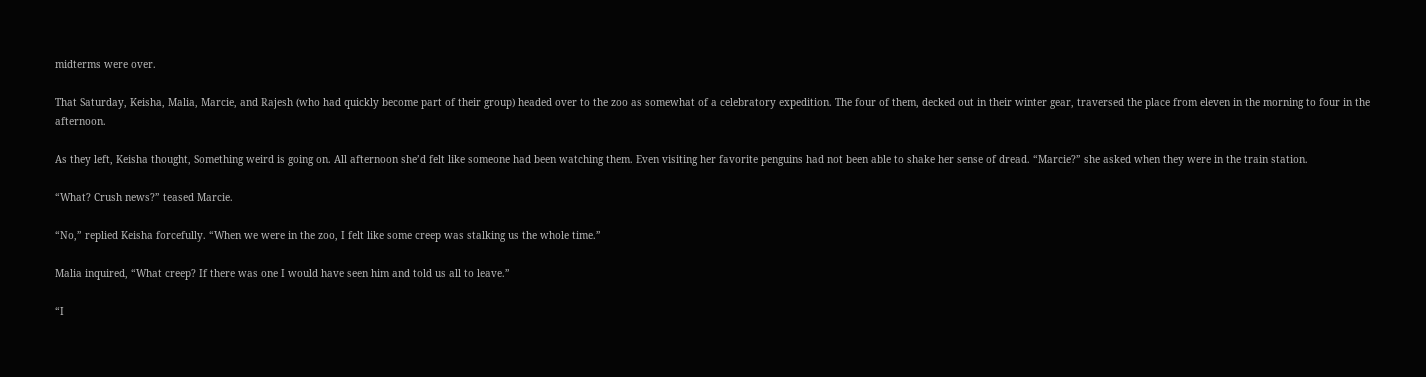midterms were over.

That Saturday, Keisha, Malia, Marcie, and Rajesh (who had quickly become part of their group) headed over to the zoo as somewhat of a celebratory expedition. The four of them, decked out in their winter gear, traversed the place from eleven in the morning to four in the afternoon.

As they left, Keisha thought, Something weird is going on. All afternoon she’d felt like someone had been watching them. Even visiting her favorite penguins had not been able to shake her sense of dread. “Marcie?” she asked when they were in the train station.

“What? Crush news?” teased Marcie.

“No,” replied Keisha forcefully. “When we were in the zoo, I felt like some creep was stalking us the whole time.”

Malia inquired, “What creep? If there was one I would have seen him and told us all to leave.”

“I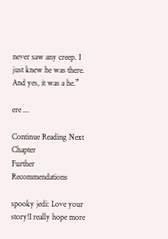never saw any creep. I just knew he was there. And yes, it was a he.”

ere ...

Continue Reading Next Chapter
Further Recommendations

spooky jedi: Love your story!I really hope more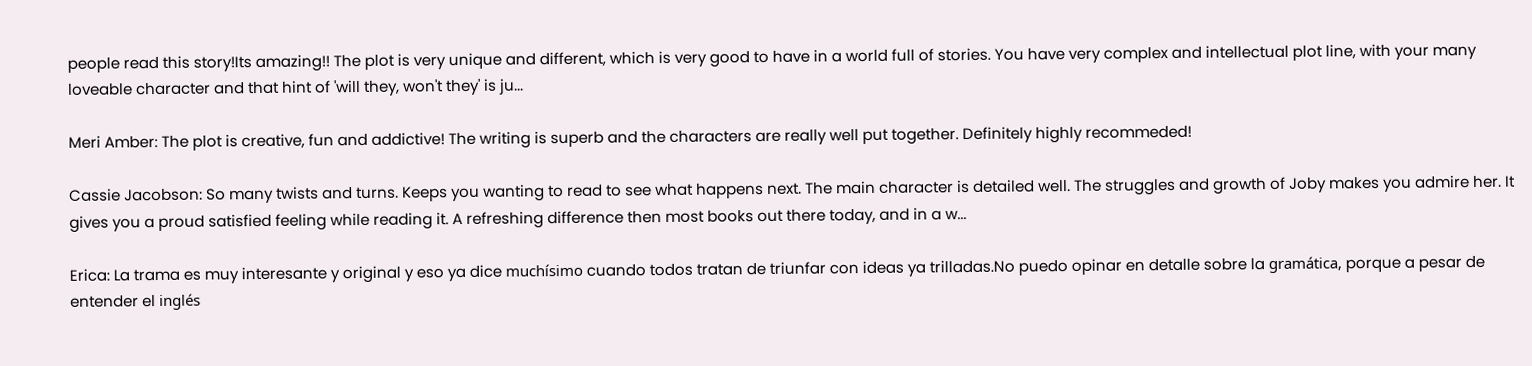people read this story!Its amazing!! The plot is very unique and different, which is very good to have in a world full of stories. You have very complex and intellectual plot line, with your many loveable character and that hint of 'will they, won't they' is ju...

Meri Amber: The plot is creative, fun and addictive! The writing is superb and the characters are really well put together. Definitely highly recommeded!

Cassie Jacobson: So many twists and turns. Keeps you wanting to read to see what happens next. The main character is detailed well. The struggles and growth of Joby makes you admire her. It gives you a proud satisfied feeling while reading it. A refreshing difference then most books out there today, and in a w...

Erica: La trama es muy interesante y original y eso ya dice muchísimo cuando todos tratan de triunfar con ideas ya trilladas.No puedo opinar en detalle sobre la gramática, porque a pesar de entender el inglés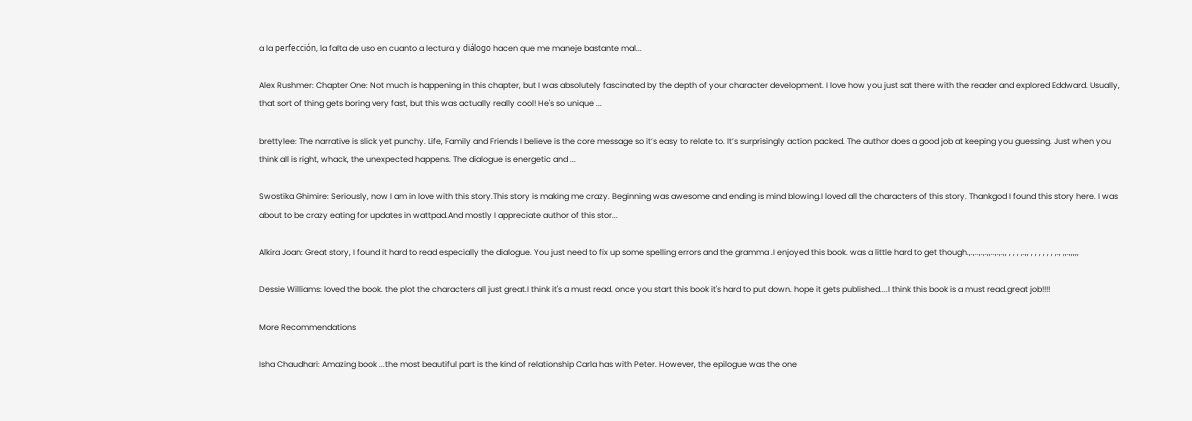a la perfección, la falta de uso en cuanto a lectura y diálogo hacen que me maneje bastante mal...

Alex Rushmer: Chapter One: Not much is happening in this chapter, but I was absolutely fascinated by the depth of your character development. I love how you just sat there with the reader and explored Eddward. Usually, that sort of thing gets boring very fast, but this was actually really cool! He's so unique ...

brettylee: The narrative is slick yet punchy. Life, Family and Friends I believe is the core message so it’s easy to relate to. It’s surprisingly action packed. The author does a good job at keeping you guessing. Just when you think all is right, whack, the unexpected happens. The dialogue is energetic and ...

Swostika Ghimire: Seriously, now I am in love with this story.This story is making me crazy. Beginning was awesome and ending is mind blowing.I loved all the characters of this story. Thankgod I found this story here. I was about to be crazy eating for updates in wattpad.And mostly I appreciate author of this stor...

Alkira Joan: Great story, I found it hard to read especially the dialogue. You just need to fix up some spelling errors and the gramma .I enjoyed this book. was a little hard to get though.,.,..,.,.,,..,.,.,, , , , ,.,, , , , , , , ,., ,,.,,,,,

Dessie Williams: loved the book. the plot the characters all just great.I think it's a must read. once you start this book it's hard to put down. hope it gets published....I think this book is a must read.great job!!!!

More Recommendations

Isha Chaudhari: Amazing book ...the most beautiful part is the kind of relationship Carla has with Peter. However, the epilogue was the one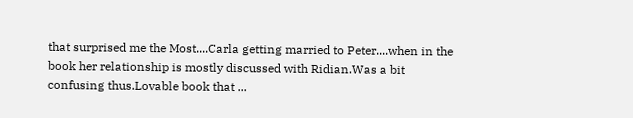that surprised me the Most....Carla getting married to Peter....when in the book her relationship is mostly discussed with Ridian.Was a bit confusing thus.Lovable book that ...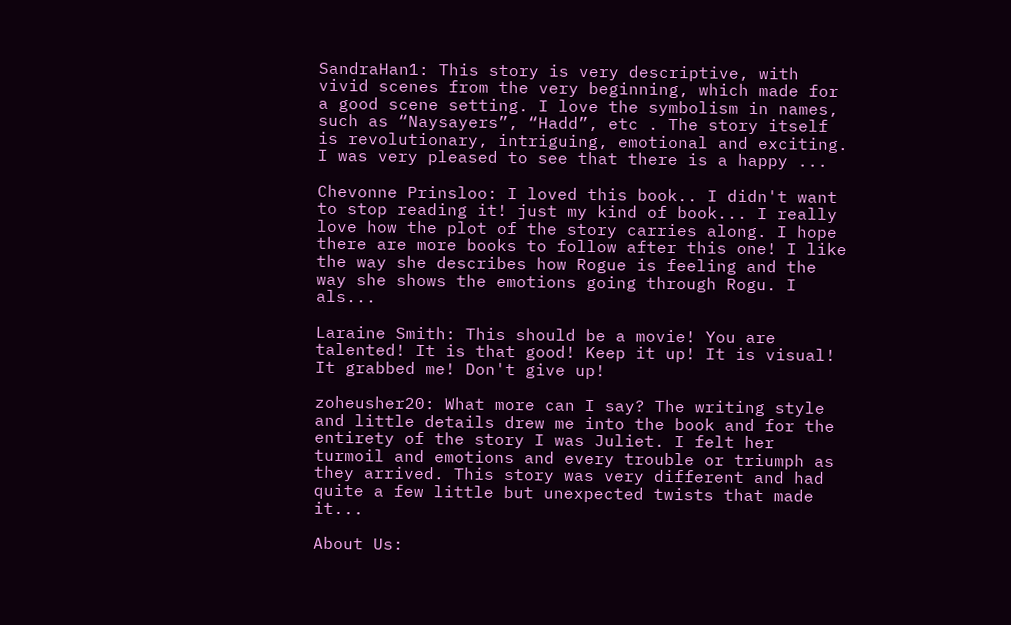SandraHan1: This story is very descriptive, with vivid scenes from the very beginning, which made for a good scene setting. I love the symbolism in names, such as “Naysayers”, “Hadd”, etc . The story itself is revolutionary, intriguing, emotional and exciting. I was very pleased to see that there is a happy ...

Chevonne Prinsloo: I loved this book.. I didn't want to stop reading it! just my kind of book... I really love how the plot of the story carries along. I hope there are more books to follow after this one! I like the way she describes how Rogue is feeling and the way she shows the emotions going through Rogu. I als...

Laraine Smith: This should be a movie! You are talented! It is that good! Keep it up! It is visual! It grabbed me! Don't give up!

zoheusher20: What more can I say? The writing style and little details drew me into the book and for the entirety of the story I was Juliet. I felt her turmoil and emotions and every trouble or triumph as they arrived. This story was very different and had quite a few little but unexpected twists that made it...

About Us: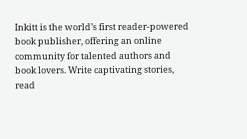Inkitt is the world’s first reader-powered book publisher, offering an online community for talented authors and book lovers. Write captivating stories, read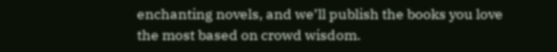enchanting novels, and we’ll publish the books you love the most based on crowd wisdom.